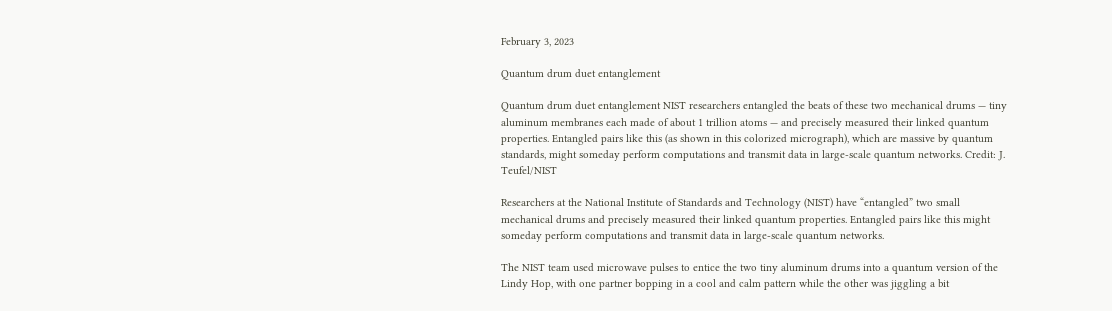February 3, 2023

Quantum drum duet entanglement

Quantum drum duet entanglement NIST researchers entangled the beats of these two mechanical drums — tiny aluminum membranes each made of about 1 trillion atoms — and precisely measured their linked quantum properties. Entangled pairs like this (as shown in this colorized micrograph), which are massive by quantum standards, might someday perform computations and transmit data in large-scale quantum networks. Credit: J. Teufel/NIST

Researchers at the National Institute of Standards and Technology (NIST) have “entangled” two small mechanical drums and precisely measured their linked quantum properties. Entangled pairs like this might someday perform computations and transmit data in large-scale quantum networks.

The NIST team used microwave pulses to entice the two tiny aluminum drums into a quantum version of the Lindy Hop, with one partner bopping in a cool and calm pattern while the other was jiggling a bit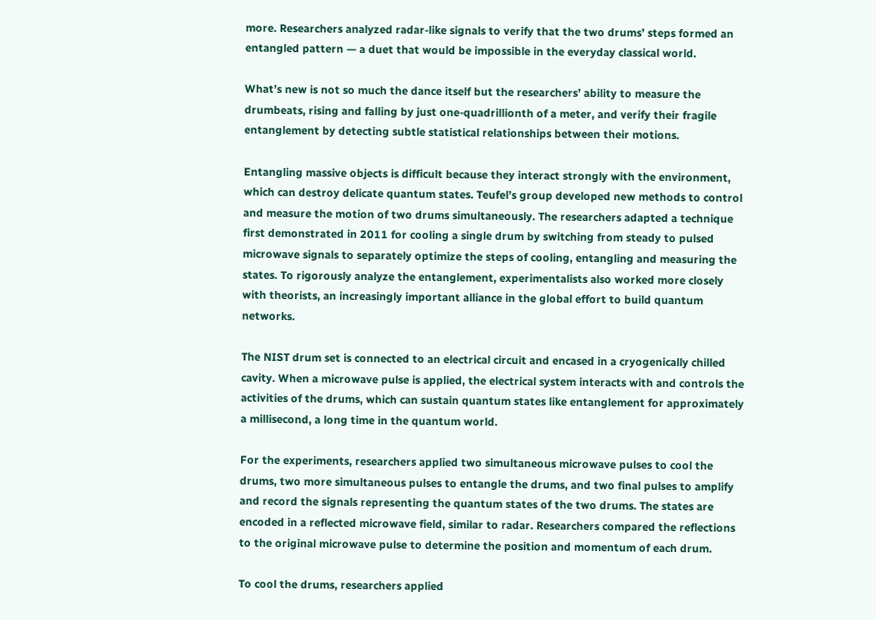more. Researchers analyzed radar-like signals to verify that the two drums’ steps formed an entangled pattern — a duet that would be impossible in the everyday classical world.

What’s new is not so much the dance itself but the researchers’ ability to measure the drumbeats, rising and falling by just one-quadrillionth of a meter, and verify their fragile entanglement by detecting subtle statistical relationships between their motions.

Entangling massive objects is difficult because they interact strongly with the environment, which can destroy delicate quantum states. Teufel’s group developed new methods to control and measure the motion of two drums simultaneously. The researchers adapted a technique first demonstrated in 2011 for cooling a single drum by switching from steady to pulsed microwave signals to separately optimize the steps of cooling, entangling and measuring the states. To rigorously analyze the entanglement, experimentalists also worked more closely with theorists, an increasingly important alliance in the global effort to build quantum networks.

The NIST drum set is connected to an electrical circuit and encased in a cryogenically chilled cavity. When a microwave pulse is applied, the electrical system interacts with and controls the activities of the drums, which can sustain quantum states like entanglement for approximately a millisecond, a long time in the quantum world.

For the experiments, researchers applied two simultaneous microwave pulses to cool the drums, two more simultaneous pulses to entangle the drums, and two final pulses to amplify and record the signals representing the quantum states of the two drums. The states are encoded in a reflected microwave field, similar to radar. Researchers compared the reflections to the original microwave pulse to determine the position and momentum of each drum.

To cool the drums, researchers applied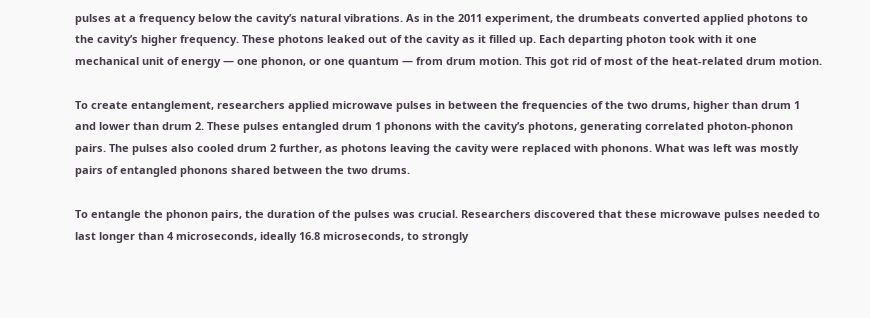pulses at a frequency below the cavity’s natural vibrations. As in the 2011 experiment, the drumbeats converted applied photons to the cavity’s higher frequency. These photons leaked out of the cavity as it filled up. Each departing photon took with it one mechanical unit of energy — one phonon, or one quantum — from drum motion. This got rid of most of the heat-related drum motion.

To create entanglement, researchers applied microwave pulses in between the frequencies of the two drums, higher than drum 1 and lower than drum 2. These pulses entangled drum 1 phonons with the cavity’s photons, generating correlated photon-phonon pairs. The pulses also cooled drum 2 further, as photons leaving the cavity were replaced with phonons. What was left was mostly pairs of entangled phonons shared between the two drums.

To entangle the phonon pairs, the duration of the pulses was crucial. Researchers discovered that these microwave pulses needed to last longer than 4 microseconds, ideally 16.8 microseconds, to strongly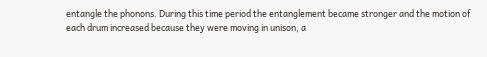entangle the phonons. During this time period the entanglement became stronger and the motion of each drum increased because they were moving in unison, a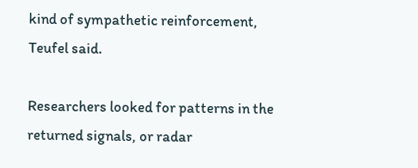kind of sympathetic reinforcement, Teufel said.

Researchers looked for patterns in the returned signals, or radar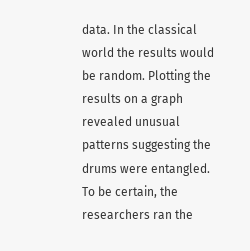data. In the classical world the results would be random. Plotting the results on a graph revealed unusual patterns suggesting the drums were entangled. To be certain, the researchers ran the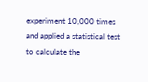experiment 10,000 times and applied a statistical test to calculate the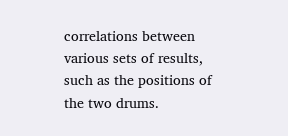correlations between various sets of results, such as the positions of the two drums.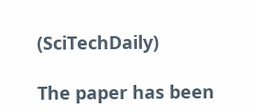(SciTechDaily)

The paper has been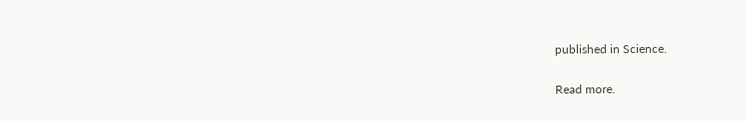published in Science.

Read more.